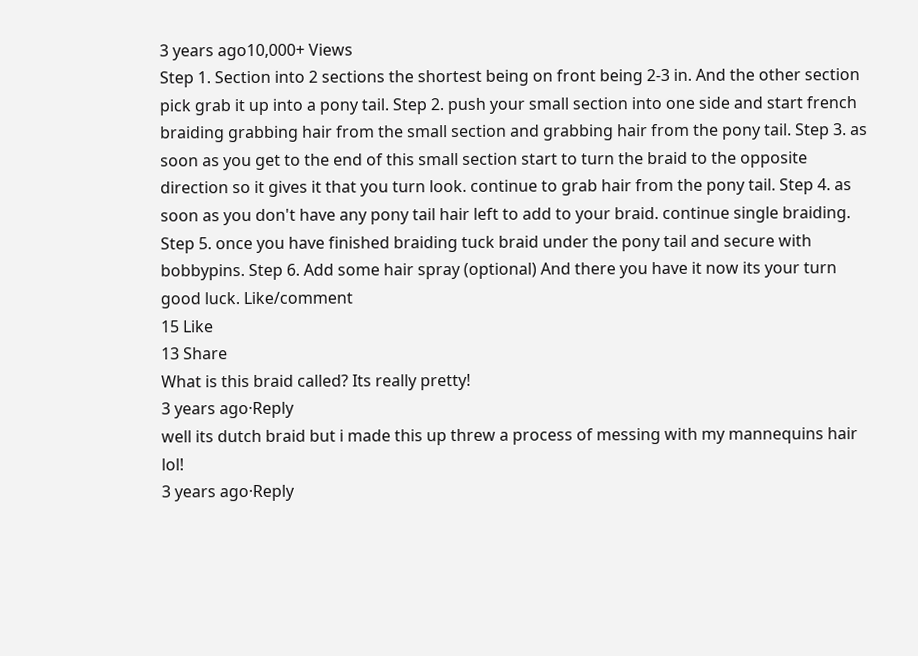3 years ago10,000+ Views
Step 1. Section into 2 sections the shortest being on front being 2-3 in. And the other section pick grab it up into a pony tail. Step 2. push your small section into one side and start french braiding grabbing hair from the small section and grabbing hair from the pony tail. Step 3. as soon as you get to the end of this small section start to turn the braid to the opposite direction so it gives it that you turn look. continue to grab hair from the pony tail. Step 4. as soon as you don't have any pony tail hair left to add to your braid. continue single braiding. Step 5. once you have finished braiding tuck braid under the pony tail and secure with bobbypins. Step 6. Add some hair spray (optional) And there you have it now its your turn good luck. Like/comment
15 Like
13 Share
What is this braid called? Its really pretty!
3 years ago·Reply
well its dutch braid but i made this up threw a process of messing with my mannequins hair lol!
3 years ago·Reply